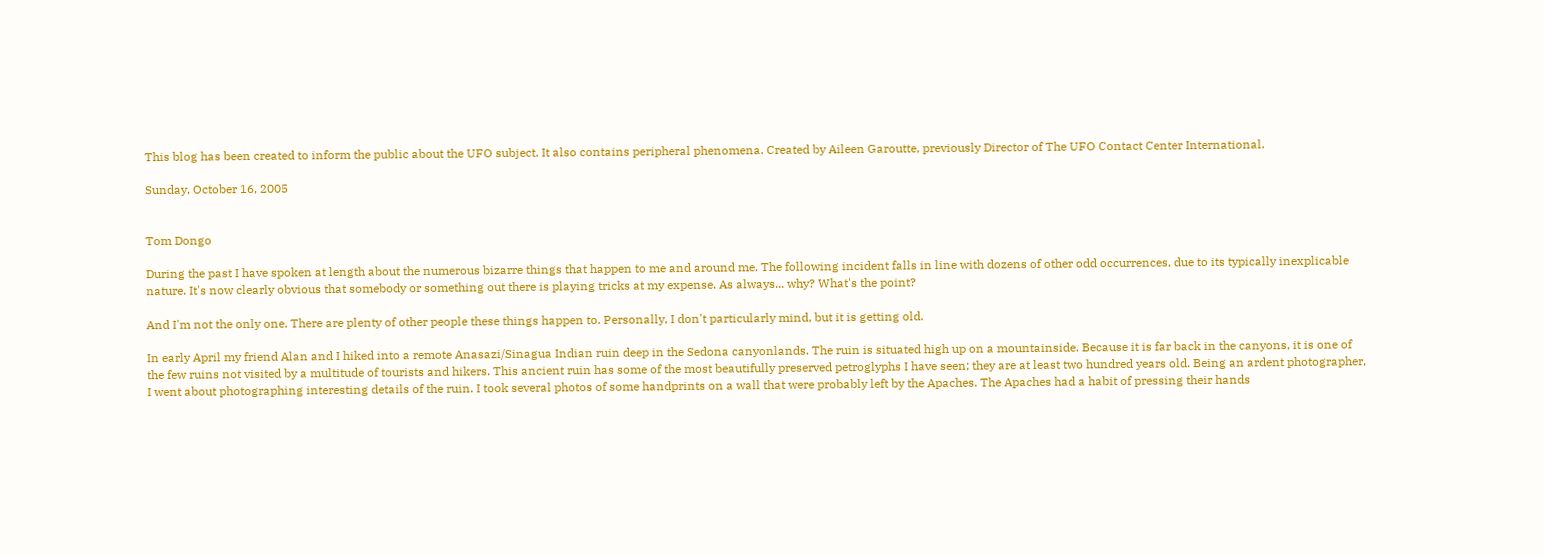This blog has been created to inform the public about the UFO subject. It also contains peripheral phenomena. Created by Aileen Garoutte, previously Director of The UFO Contact Center International.

Sunday, October 16, 2005


Tom Dongo

During the past I have spoken at length about the numerous bizarre things that happen to me and around me. The following incident falls in line with dozens of other odd occurrences, due to its typically inexplicable nature. It's now clearly obvious that somebody or something out there is playing tricks at my expense. As always... why? What's the point?

And I'm not the only one. There are plenty of other people these things happen to. Personally, I don't particularly mind, but it is getting old.

In early April my friend Alan and I hiked into a remote Anasazi/Sinagua Indian ruin deep in the Sedona canyonlands. The ruin is situated high up on a mountainside. Because it is far back in the canyons, it is one of the few ruins not visited by a multitude of tourists and hikers. This ancient ruin has some of the most beautifully preserved petroglyphs I have seen; they are at least two hundred years old. Being an ardent photographer, I went about photographing interesting details of the ruin. I took several photos of some handprints on a wall that were probably left by the Apaches. The Apaches had a habit of pressing their hands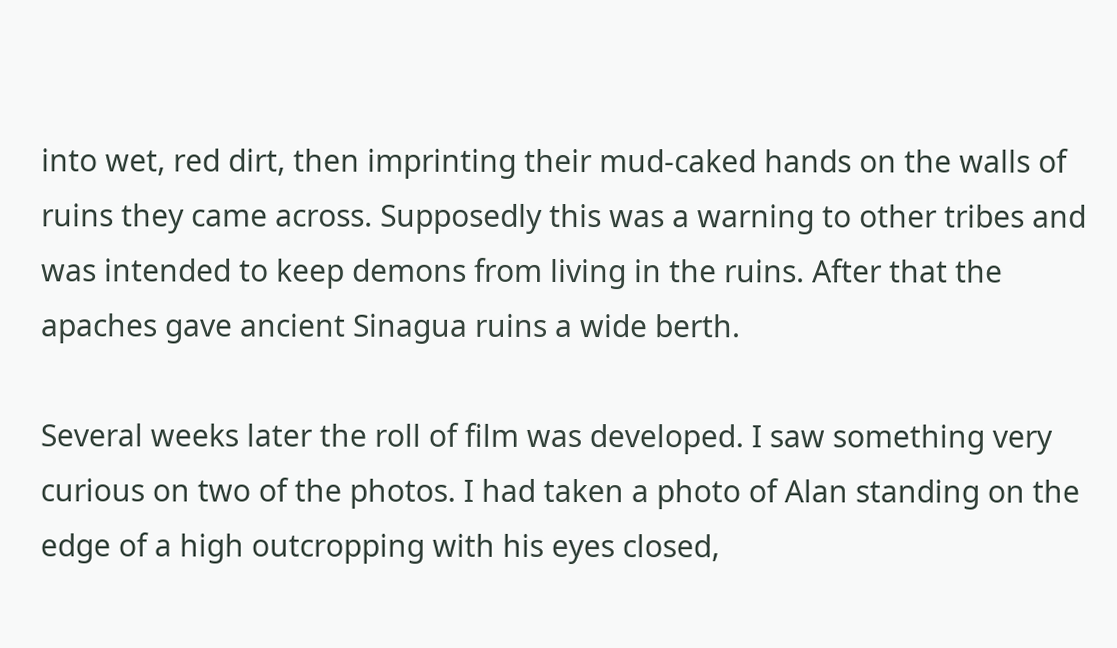into wet, red dirt, then imprinting their mud-caked hands on the walls of ruins they came across. Supposedly this was a warning to other tribes and was intended to keep demons from living in the ruins. After that the apaches gave ancient Sinagua ruins a wide berth.

Several weeks later the roll of film was developed. I saw something very curious on two of the photos. I had taken a photo of Alan standing on the edge of a high outcropping with his eyes closed,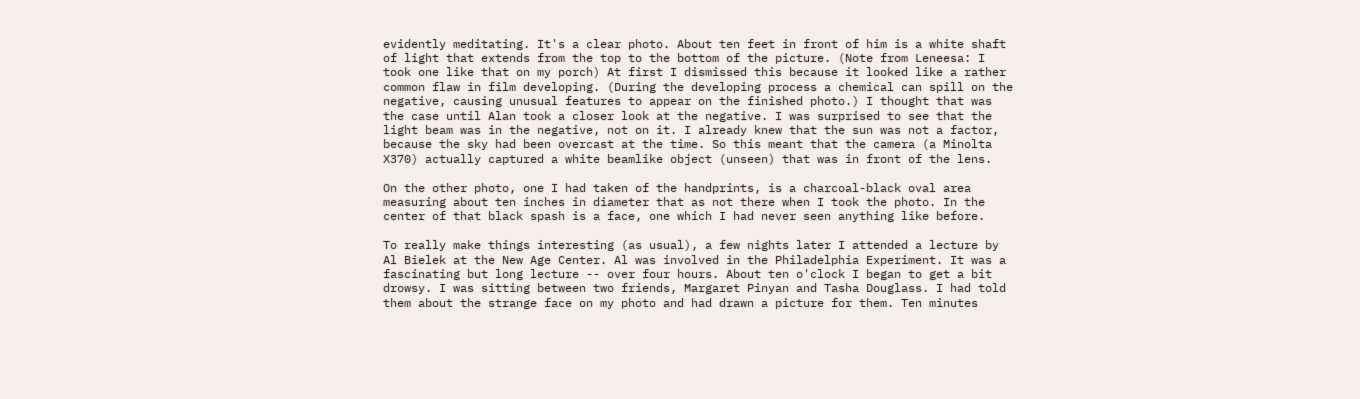evidently meditating. It's a clear photo. About ten feet in front of him is a white shaft of light that extends from the top to the bottom of the picture. (Note from Leneesa: I took one like that on my porch) At first I dismissed this because it looked like a rather common flaw in film developing. (During the developing process a chemical can spill on the negative, causing unusual features to appear on the finished photo.) I thought that was the case until Alan took a closer look at the negative. I was surprised to see that the light beam was in the negative, not on it. I already knew that the sun was not a factor, because the sky had been overcast at the time. So this meant that the camera (a Minolta X370) actually captured a white beamlike object (unseen) that was in front of the lens.

On the other photo, one I had taken of the handprints, is a charcoal-black oval area measuring about ten inches in diameter that as not there when I took the photo. In the center of that black spash is a face, one which I had never seen anything like before.

To really make things interesting (as usual), a few nights later I attended a lecture by Al Bielek at the New Age Center. Al was involved in the Philadelphia Experiment. It was a fascinating but long lecture -- over four hours. About ten o'clock I began to get a bit drowsy. I was sitting between two friends, Margaret Pinyan and Tasha Douglass. I had told them about the strange face on my photo and had drawn a picture for them. Ten minutes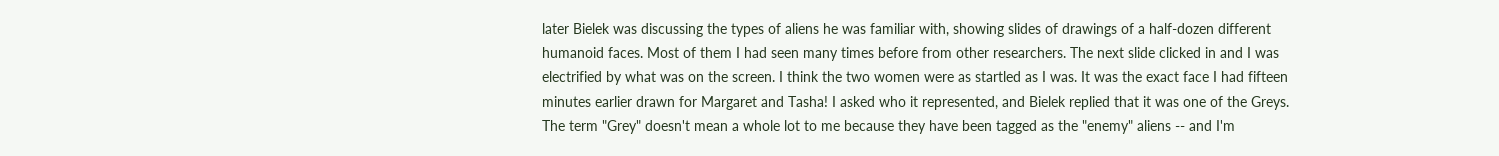later Bielek was discussing the types of aliens he was familiar with, showing slides of drawings of a half-dozen different humanoid faces. Most of them I had seen many times before from other researchers. The next slide clicked in and I was electrified by what was on the screen. I think the two women were as startled as I was. It was the exact face I had fifteen minutes earlier drawn for Margaret and Tasha! I asked who it represented, and Bielek replied that it was one of the Greys. The term "Grey" doesn't mean a whole lot to me because they have been tagged as the "enemy" aliens -- and I'm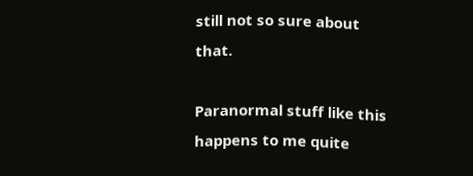still not so sure about that.

Paranormal stuff like this happens to me quite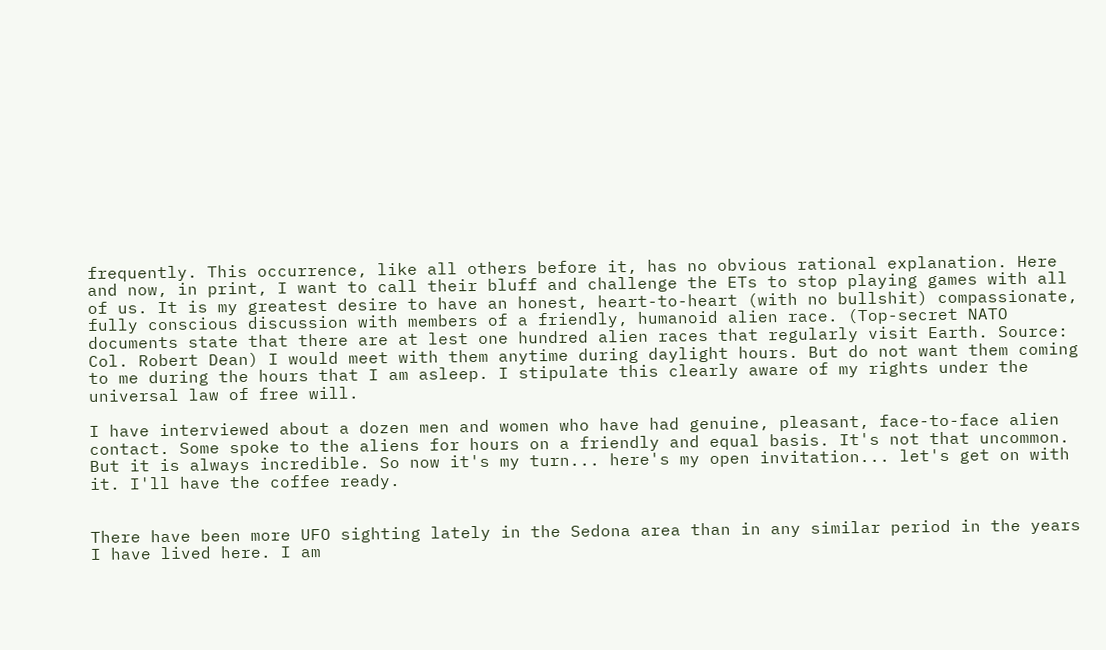frequently. This occurrence, like all others before it, has no obvious rational explanation. Here and now, in print, I want to call their bluff and challenge the ETs to stop playing games with all of us. It is my greatest desire to have an honest, heart-to-heart (with no bullshit) compassionate, fully conscious discussion with members of a friendly, humanoid alien race. (Top-secret NATO documents state that there are at lest one hundred alien races that regularly visit Earth. Source: Col. Robert Dean) I would meet with them anytime during daylight hours. But do not want them coming to me during the hours that I am asleep. I stipulate this clearly aware of my rights under the universal law of free will.

I have interviewed about a dozen men and women who have had genuine, pleasant, face-to-face alien contact. Some spoke to the aliens for hours on a friendly and equal basis. It's not that uncommon. But it is always incredible. So now it's my turn... here's my open invitation... let's get on with it. I'll have the coffee ready.


There have been more UFO sighting lately in the Sedona area than in any similar period in the years I have lived here. I am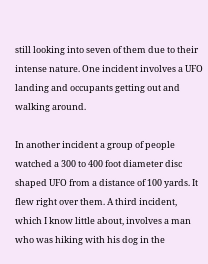still looking into seven of them due to their intense nature. One incident involves a UFO landing and occupants getting out and walking around.

In another incident a group of people watched a 300 to 400 foot diameter disc shaped UFO from a distance of 100 yards. It flew right over them. A third incident, which I know little about, involves a man who was hiking with his dog in the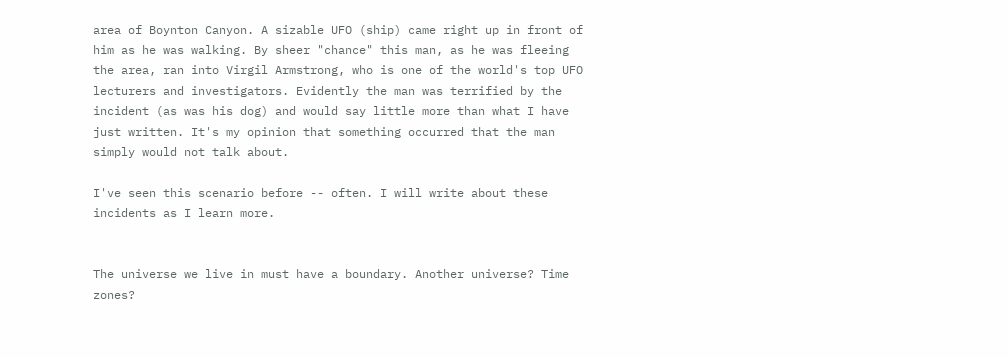area of Boynton Canyon. A sizable UFO (ship) came right up in front of him as he was walking. By sheer "chance" this man, as he was fleeing the area, ran into Virgil Armstrong, who is one of the world's top UFO lecturers and investigators. Evidently the man was terrified by the incident (as was his dog) and would say little more than what I have just written. It's my opinion that something occurred that the man simply would not talk about.

I've seen this scenario before -- often. I will write about these incidents as I learn more.


The universe we live in must have a boundary. Another universe? Time zones?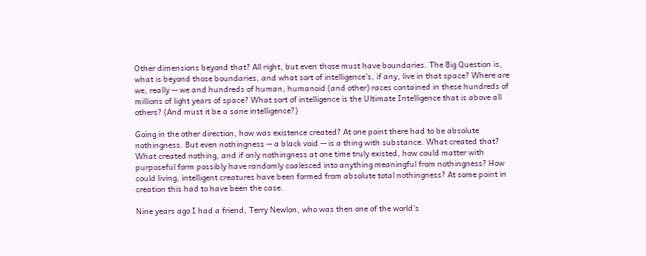Other dimensions beyond that? All right, but even those must have boundaries. The Big Question is, what is beyond those boundaries, and what sort of intelligence's, if any, live in that space? Where are we, really -- we and hundreds of human, humanoid (and other) races contained in these hundreds of millions of light years of space? What sort of intelligence is the Ultimate Intelligence that is above all others? (And must it be a sane intelligence?)

Going in the other direction, how was existence created? At one point there had to be absolute nothingness. But even nothingness -- a black void -- is a thing with substance. What created that? What created nothing, and if only nothingness at one time truly existed, how could matter with purposeful form possibly have randomly coalesced into anything meaningful from nothingness? How could living, intelligent creatures have been formed from absolute total nothingness? At some point in creation this had to have been the case.

Nine years ago I had a friend, Terry Newlon, who was then one of the world's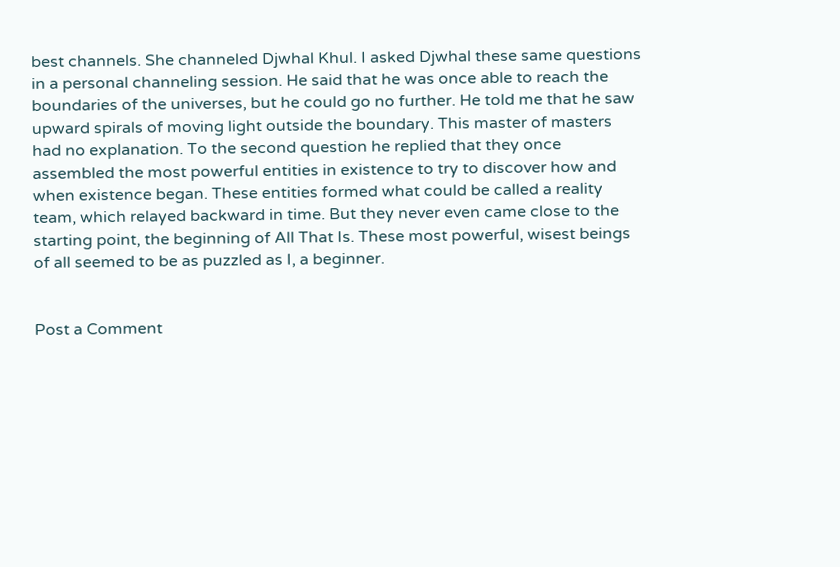best channels. She channeled Djwhal Khul. I asked Djwhal these same questions in a personal channeling session. He said that he was once able to reach the boundaries of the universes, but he could go no further. He told me that he saw upward spirals of moving light outside the boundary. This master of masters had no explanation. To the second question he replied that they once assembled the most powerful entities in existence to try to discover how and when existence began. These entities formed what could be called a reality team, which relayed backward in time. But they never even came close to the starting point, the beginning of All That Is. These most powerful, wisest beings of all seemed to be as puzzled as I, a beginner.


Post a Comment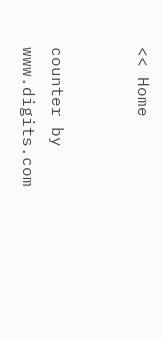<< Home


counter by www.digits.com